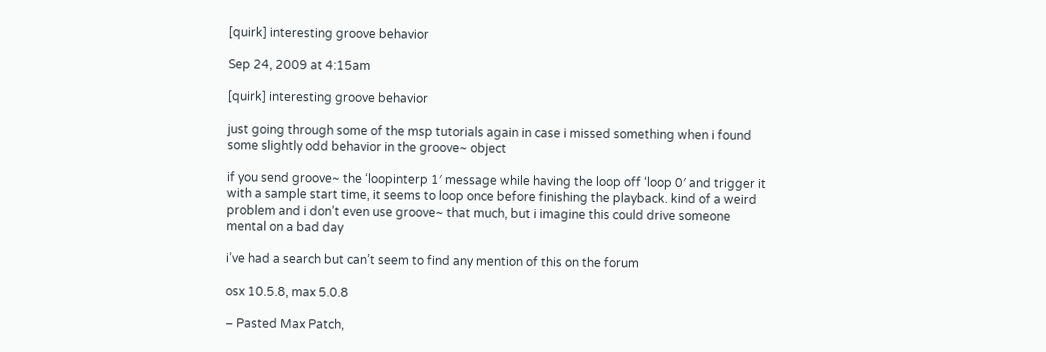[quirk] interesting groove behavior

Sep 24, 2009 at 4:15am

[quirk] interesting groove behavior

just going through some of the msp tutorials again in case i missed something when i found some slightly odd behavior in the groove~ object

if you send groove~ the ‘loopinterp 1′ message while having the loop off ‘loop 0′ and trigger it with a sample start time, it seems to loop once before finishing the playback. kind of a weird problem and i don’t even use groove~ that much, but i imagine this could drive someone mental on a bad day

i’ve had a search but can’t seem to find any mention of this on the forum

osx 10.5.8, max 5.0.8

– Pasted Max Patch,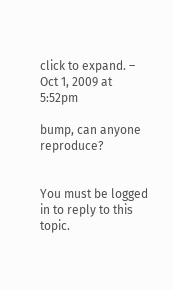click to expand. –
Oct 1, 2009 at 5:52pm

bump, can anyone reproduce?


You must be logged in to reply to this topic.